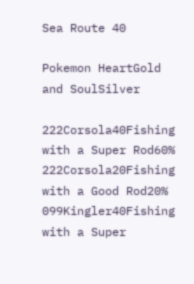Sea Route 40

Pokemon HeartGold and SoulSilver

222Corsola40Fishing with a Super Rod60%
222Corsola20Fishing with a Good Rod20%
099Kingler40Fishing with a Super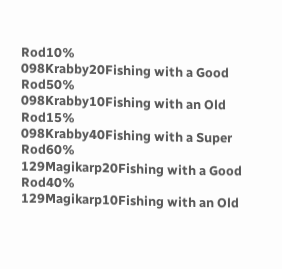Rod10%
098Krabby20Fishing with a Good Rod50%
098Krabby10Fishing with an Old Rod15%
098Krabby40Fishing with a Super Rod60%
129Magikarp20Fishing with a Good Rod40%
129Magikarp10Fishing with an Old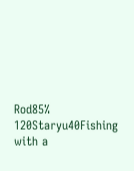Rod85%
120Staryu40Fishing with a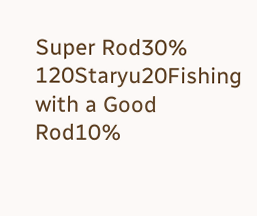Super Rod30%
120Staryu20Fishing with a Good Rod10%